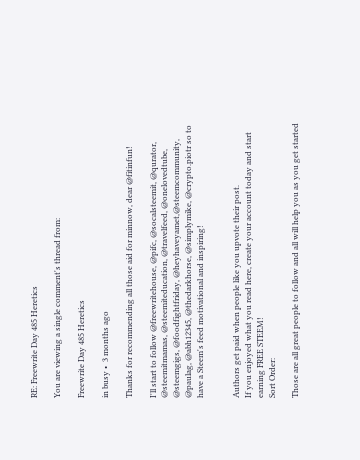RE: Freewrite Day 485 Heretics

You are viewing a single comment's thread from:

Freewrite Day 485 Heretics

in busy •  3 months ago

Thanks for recommending all those aid for minnow, dear @fitinfun!

I'll start to follow @freewritehouse, @pifc, @socalsteemit, @qurator, @steemitmamas, @steemiteducation, @travelfeed, @onelovedtube, @steemgigs, @foodfightfriday, @heyhaveyamet,@steemcommunity,
@paulag, @abh12345, @thedarkhorse, @simplymike, @crypto.piotr so to have a Steem's feed motivational and inspiring!


Authors get paid when people like you upvote their post.
If you enjoyed what you read here, create your account today and start earning FREE STEEM!
Sort Order:

Those are all great people to follow and all will help you as you get started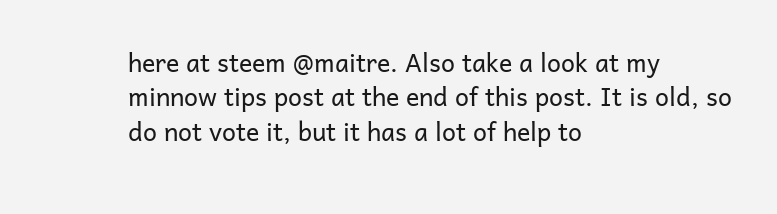here at steem @maitre. Also take a look at my minnow tips post at the end of this post. It is old, so do not vote it, but it has a lot of help to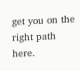get you on the right path here.